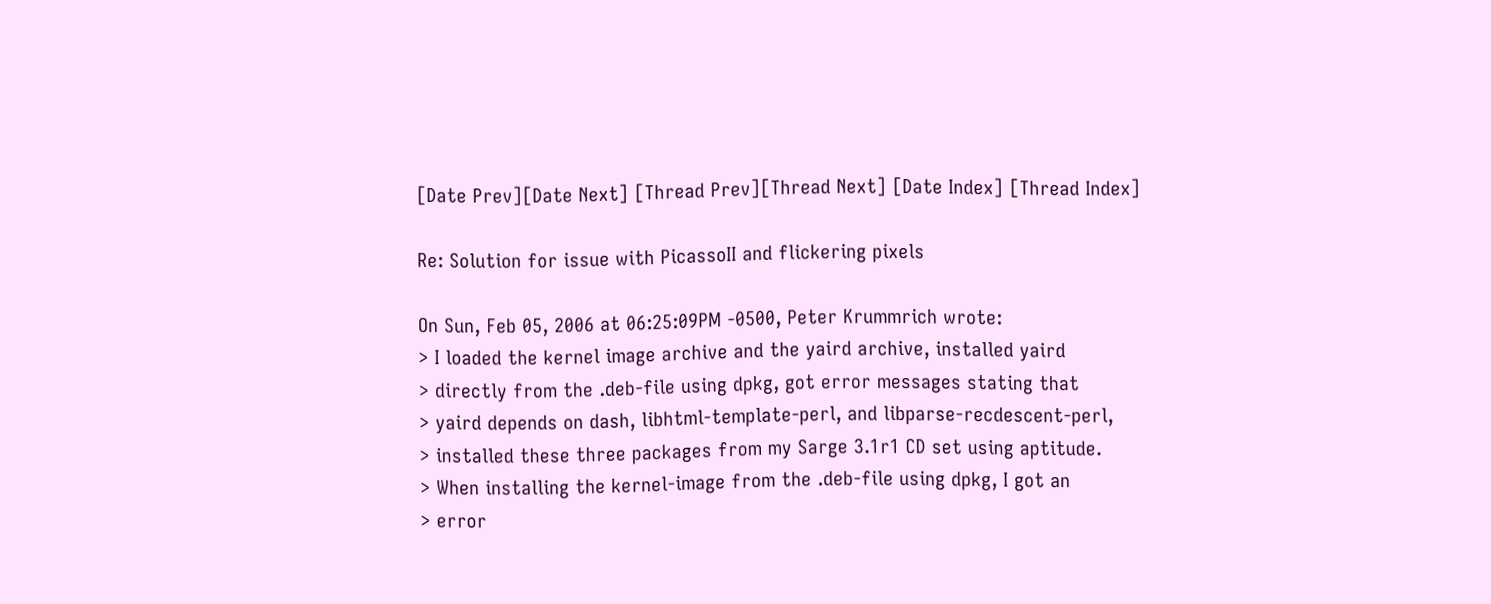[Date Prev][Date Next] [Thread Prev][Thread Next] [Date Index] [Thread Index]

Re: Solution for issue with PicassoII and flickering pixels

On Sun, Feb 05, 2006 at 06:25:09PM -0500, Peter Krummrich wrote:
> I loaded the kernel image archive and the yaird archive, installed yaird
> directly from the .deb-file using dpkg, got error messages stating that
> yaird depends on dash, libhtml-template-perl, and libparse-recdescent-perl,
> installed these three packages from my Sarge 3.1r1 CD set using aptitude.
> When installing the kernel-image from the .deb-file using dpkg, I got an
> error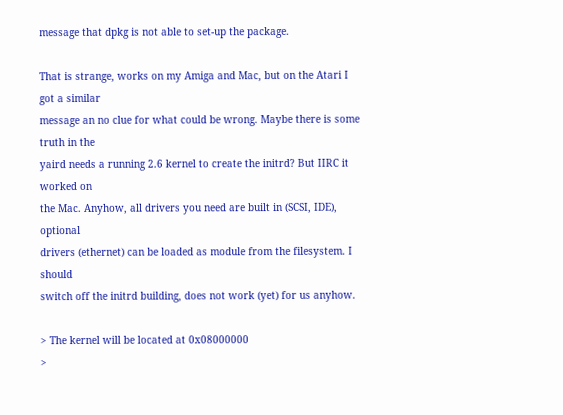message that dpkg is not able to set-up the package.

That is strange, works on my Amiga and Mac, but on the Atari I got a similar
message an no clue for what could be wrong. Maybe there is some truth in the
yaird needs a running 2.6 kernel to create the initrd? But IIRC it worked on
the Mac. Anyhow, all drivers you need are built in (SCSI, IDE), optional
drivers (ethernet) can be loaded as module from the filesystem. I should
switch off the initrd building, does not work (yet) for us anyhow.

> The kernel will be located at 0x08000000
>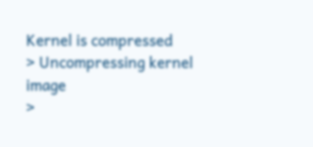Kernel is compressed
> Uncompressing kernel image
>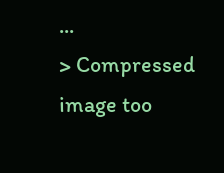...
> Compressed image too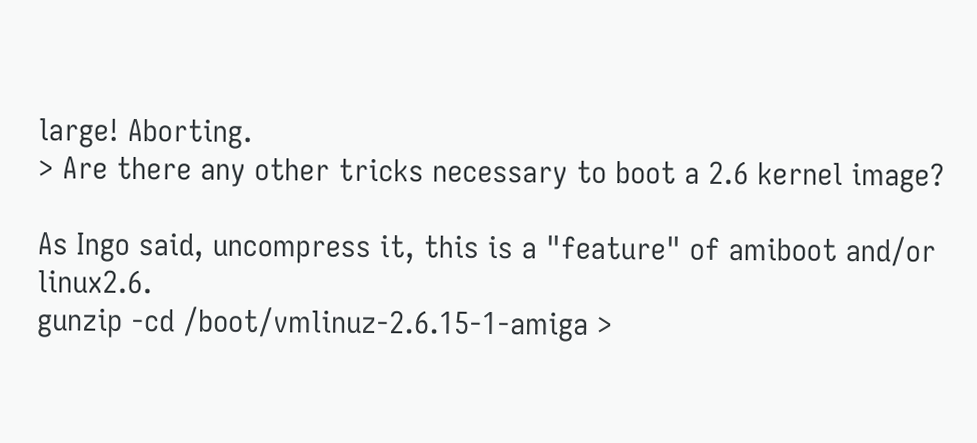large! Aborting.
> Are there any other tricks necessary to boot a 2.6 kernel image?

As Ingo said, uncompress it, this is a "feature" of amiboot and/or linux2.6.
gunzip -cd /boot/vmlinuz-2.6.15-1-amiga >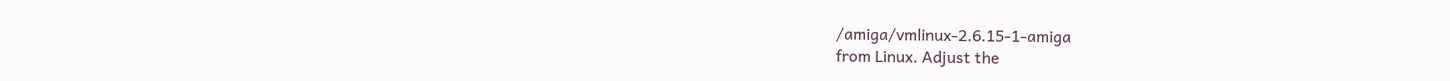/amiga/vmlinux-2.6.15-1-amiga
from Linux. Adjust the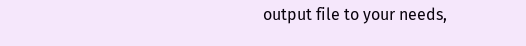output file to your needs,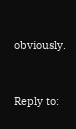obviously.


Reply to: